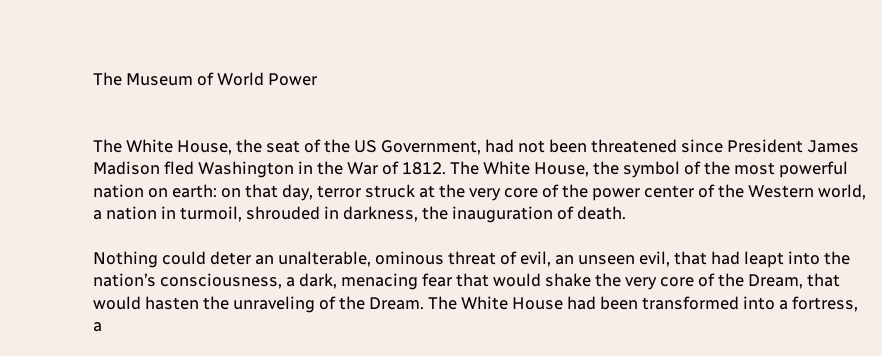The Museum of World Power


The White House, the seat of the US Government, had not been threatened since President James Madison fled Washington in the War of 1812. The White House, the symbol of the most powerful nation on earth: on that day, terror struck at the very core of the power center of the Western world, a nation in turmoil, shrouded in darkness, the inauguration of death.

Nothing could deter an unalterable, ominous threat of evil, an unseen evil, that had leapt into the nation’s consciousness, a dark, menacing fear that would shake the very core of the Dream, that would hasten the unraveling of the Dream. The White House had been transformed into a fortress, a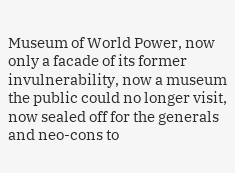Museum of World Power, now only a facade of its former invulnerability, now a museum the public could no longer visit, now sealed off for the generals and neo-cons to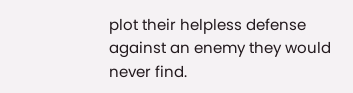plot their helpless defense against an enemy they would never find.